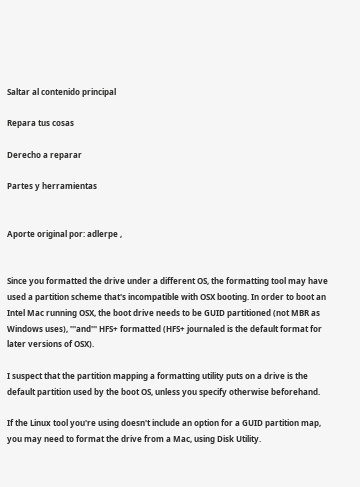Saltar al contenido principal

Repara tus cosas

Derecho a reparar

Partes y herramientas


Aporte original por: adlerpe ,


Since you formatted the drive under a different OS, the formatting tool may have used a partition scheme that's incompatible with OSX booting. In order to boot an Intel Mac running OSX, the boot drive needs to be GUID partitioned (not MBR as Windows uses), '''and''' HFS+ formatted (HFS+ journaled is the default format for later versions of OSX).

I suspect that the partition mapping a formatting utility puts on a drive is the default partition used by the boot OS, unless you specify otherwise beforehand.

If the Linux tool you're using doesn't include an option for a GUID partition map, you may need to format the drive from a Mac, using Disk Utility.